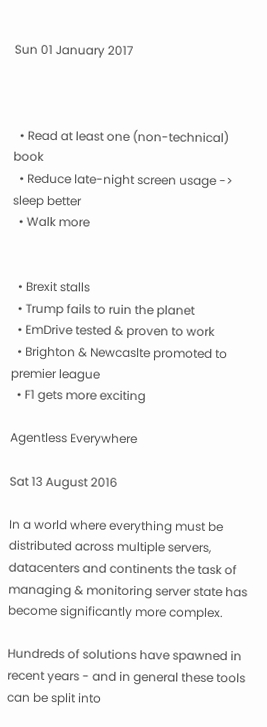Sun 01 January 2017



  • Read at least one (non-technical) book
  • Reduce late-night screen usage -> sleep better
  • Walk more


  • Brexit stalls
  • Trump fails to ruin the planet
  • EmDrive tested & proven to work
  • Brighton & Newcaslte promoted to premier league
  • F1 gets more exciting

Agentless Everywhere

Sat 13 August 2016

In a world where everything must be distributed across multiple servers, datacenters and continents the task of managing & monitoring server state has become significantly more complex.

Hundreds of solutions have spawned in recent years - and in general these tools can be split into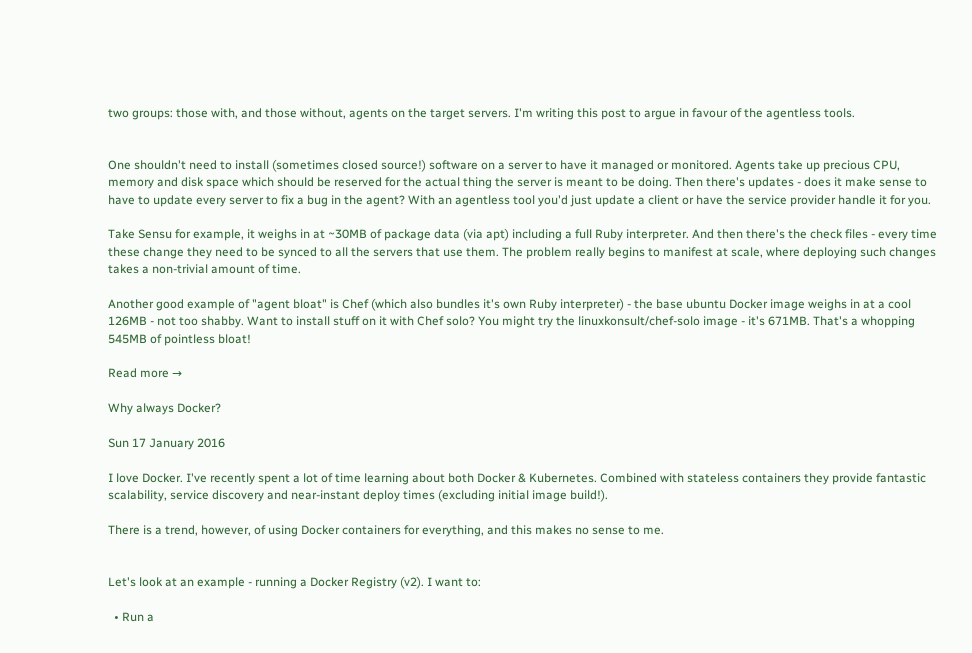two groups: those with, and those without, agents on the target servers. I'm writing this post to argue in favour of the agentless tools.


One shouldn't need to install (sometimes closed source!) software on a server to have it managed or monitored. Agents take up precious CPU, memory and disk space which should be reserved for the actual thing the server is meant to be doing. Then there's updates - does it make sense to have to update every server to fix a bug in the agent? With an agentless tool you'd just update a client or have the service provider handle it for you.

Take Sensu for example, it weighs in at ~30MB of package data (via apt) including a full Ruby interpreter. And then there's the check files - every time these change they need to be synced to all the servers that use them. The problem really begins to manifest at scale, where deploying such changes takes a non-trivial amount of time.

Another good example of "agent bloat" is Chef (which also bundles it's own Ruby interpreter) - the base ubuntu Docker image weighs in at a cool 126MB - not too shabby. Want to install stuff on it with Chef solo? You might try the linuxkonsult/chef-solo image - it's 671MB. That's a whopping 545MB of pointless bloat!

Read more →

Why always Docker?

Sun 17 January 2016

I love Docker. I've recently spent a lot of time learning about both Docker & Kubernetes. Combined with stateless containers they provide fantastic scalability, service discovery and near-instant deploy times (excluding initial image build!).

There is a trend, however, of using Docker containers for everything, and this makes no sense to me.


Let's look at an example - running a Docker Registry (v2). I want to:

  • Run a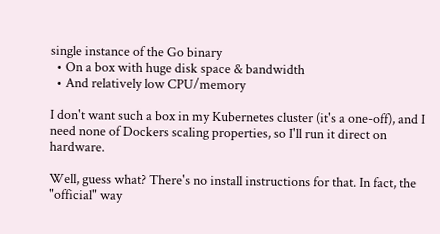single instance of the Go binary
  • On a box with huge disk space & bandwidth
  • And relatively low CPU/memory

I don't want such a box in my Kubernetes cluster (it's a one-off), and I need none of Dockers scaling properties, so I'll run it direct on hardware.

Well, guess what? There's no install instructions for that. In fact, the "official" way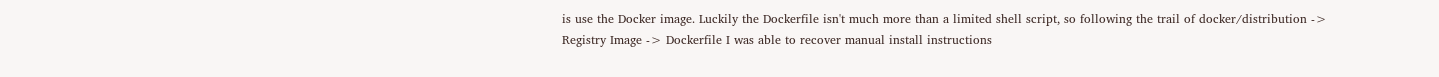is use the Docker image. Luckily the Dockerfile isn't much more than a limited shell script, so following the trail of docker/distribution -> Registry Image -> Dockerfile I was able to recover manual install instructions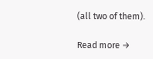(all two of them).

Read more →